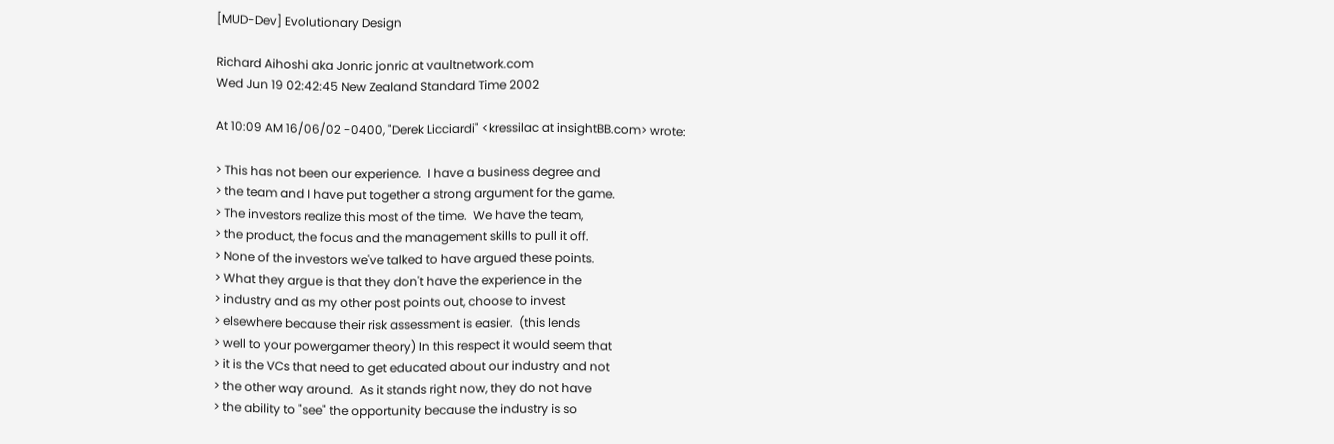[MUD-Dev] Evolutionary Design

Richard Aihoshi aka Jonric jonric at vaultnetwork.com
Wed Jun 19 02:42:45 New Zealand Standard Time 2002

At 10:09 AM 16/06/02 -0400, "Derek Licciardi" <kressilac at insightBB.com> wrote:

> This has not been our experience.  I have a business degree and
> the team and I have put together a strong argument for the game.
> The investors realize this most of the time.  We have the team,
> the product, the focus and the management skills to pull it off.
> None of the investors we've talked to have argued these points.
> What they argue is that they don't have the experience in the
> industry and as my other post points out, choose to invest
> elsewhere because their risk assessment is easier.  (this lends
> well to your powergamer theory) In this respect it would seem that
> it is the VCs that need to get educated about our industry and not
> the other way around.  As it stands right now, they do not have
> the ability to "see" the opportunity because the industry is so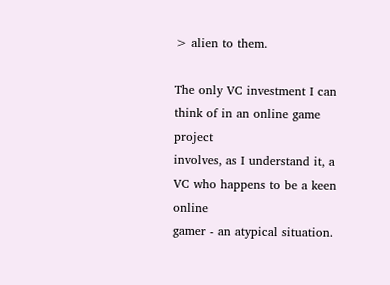> alien to them.

The only VC investment I can think of in an online game project
involves, as I understand it, a VC who happens to be a keen online
gamer - an atypical situation.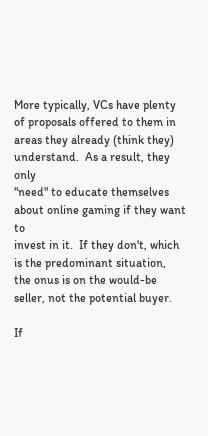More typically, VCs have plenty of proposals offered to them in
areas they already (think they) understand.  As a result, they only
"need" to educate themselves about online gaming if they want to
invest in it.  If they don't, which is the predominant situation,
the onus is on the would-be seller, not the potential buyer.

If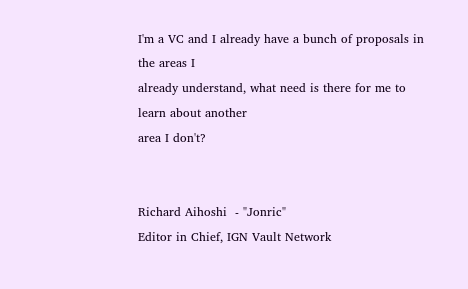I'm a VC and I already have a bunch of proposals in the areas I
already understand, what need is there for me to learn about another
area I don't?


Richard Aihoshi  - "Jonric"
Editor in Chief, IGN Vault Network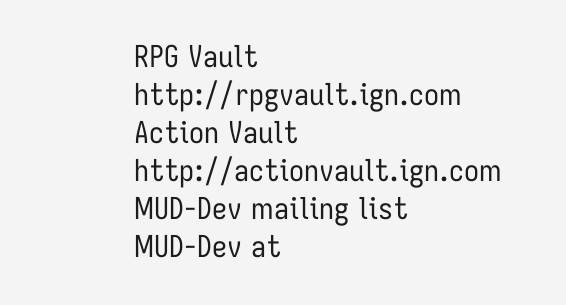RPG Vault http://rpgvault.ign.com
Action Vault http://actionvault.ign.com
MUD-Dev mailing list
MUD-Dev at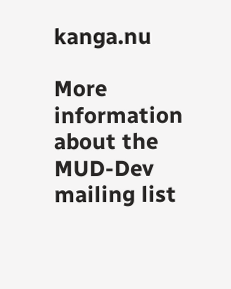kanga.nu

More information about the MUD-Dev mailing list